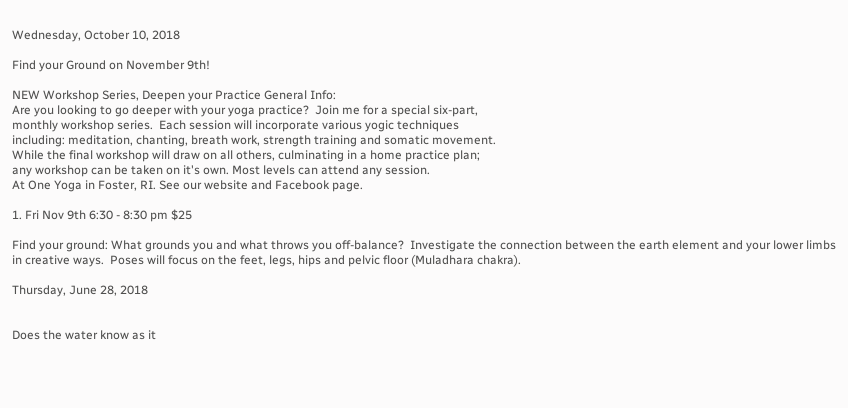Wednesday, October 10, 2018

Find your Ground on November 9th!

NEW Workshop Series, Deepen your Practice General Info:
Are you looking to go deeper with your yoga practice?  Join me for a special six-part,
monthly workshop series.  Each session will incorporate various yogic techniques
including: meditation, chanting, breath work, strength training and somatic movement.
While the final workshop will draw on all others, culminating in a home practice plan;
any workshop can be taken on it's own. Most levels can attend any session.
At One Yoga in Foster, RI. See our website and Facebook page.

1. Fri Nov 9th 6:30 - 8:30 pm $25

Find your ground: What grounds you and what throws you off-balance?  Investigate the connection between the earth element and your lower limbs in creative ways.  Poses will focus on the feet, legs, hips and pelvic floor (Muladhara chakra).

Thursday, June 28, 2018


Does the water know as it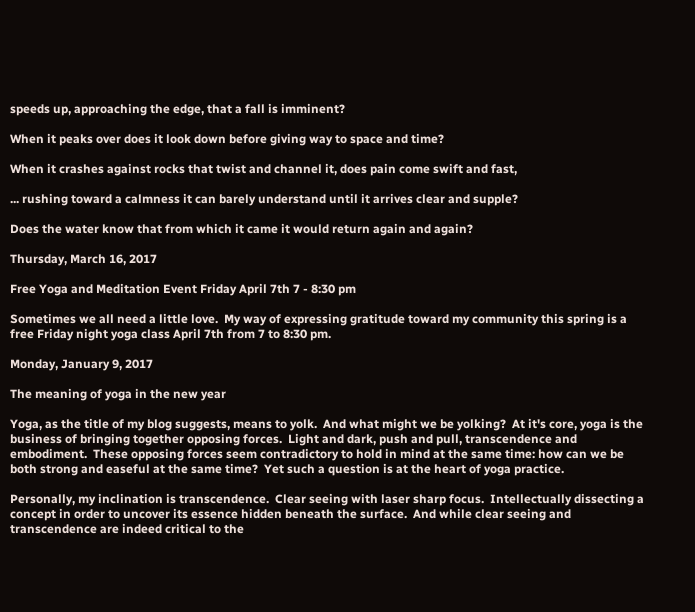speeds up, approaching the edge, that a fall is imminent?

When it peaks over does it look down before giving way to space and time?

When it crashes against rocks that twist and channel it, does pain come swift and fast,

... rushing toward a calmness it can barely understand until it arrives clear and supple?

Does the water know that from which it came it would return again and again?

Thursday, March 16, 2017

Free Yoga and Meditation Event Friday April 7th 7 - 8:30 pm

Sometimes we all need a little love.  My way of expressing gratitude toward my community this spring is a free Friday night yoga class April 7th from 7 to 8:30 pm.

Monday, January 9, 2017

The meaning of yoga in the new year

Yoga, as the title of my blog suggests, means to yolk.  And what might we be yolking?  At it's core, yoga is the business of bringing together opposing forces.  Light and dark, push and pull, transcendence and embodiment.  These opposing forces seem contradictory to hold in mind at the same time: how can we be both strong and easeful at the same time?  Yet such a question is at the heart of yoga practice.

Personally, my inclination is transcendence.  Clear seeing with laser sharp focus.  Intellectually dissecting a concept in order to uncover its essence hidden beneath the surface.  And while clear seeing and transcendence are indeed critical to the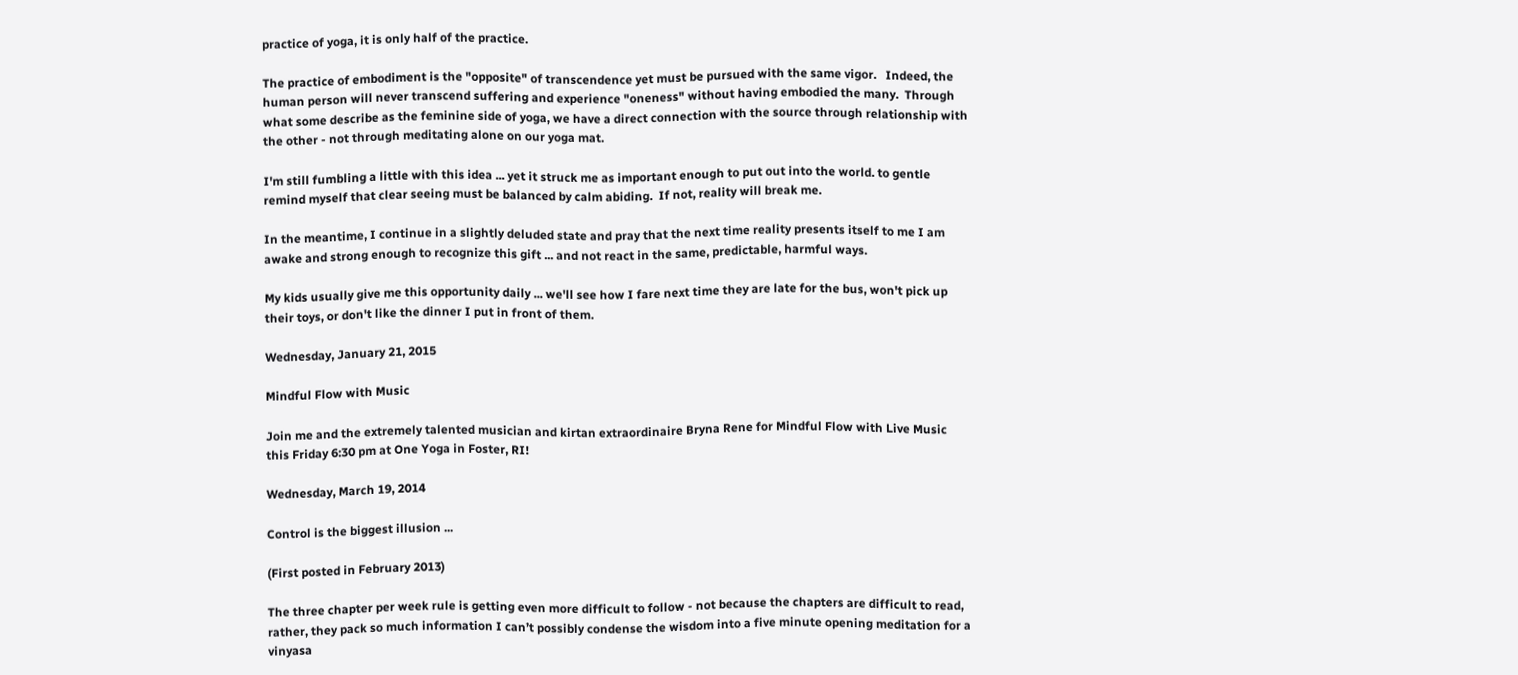practice of yoga, it is only half of the practice.

The practice of embodiment is the "opposite" of transcendence yet must be pursued with the same vigor.   Indeed, the human person will never transcend suffering and experience "oneness" without having embodied the many.  Through what some describe as the feminine side of yoga, we have a direct connection with the source through relationship with the other - not through meditating alone on our yoga mat.

I'm still fumbling a little with this idea ... yet it struck me as important enough to put out into the world. to gentle remind myself that clear seeing must be balanced by calm abiding.  If not, reality will break me.

In the meantime, I continue in a slightly deluded state and pray that the next time reality presents itself to me I am awake and strong enough to recognize this gift ... and not react in the same, predictable, harmful ways.

My kids usually give me this opportunity daily ... we'll see how I fare next time they are late for the bus, won't pick up their toys, or don't like the dinner I put in front of them.

Wednesday, January 21, 2015

Mindful Flow with Music

Join me and the extremely talented musician and kirtan extraordinaire Bryna Rene for Mindful Flow with Live Music this Friday 6:30 pm at One Yoga in Foster, RI!

Wednesday, March 19, 2014

Control is the biggest illusion ...

(First posted in February 2013)

The three chapter per week rule is getting even more difficult to follow - not because the chapters are difficult to read, rather, they pack so much information I can’t possibly condense the wisdom into a five minute opening meditation for a vinyasa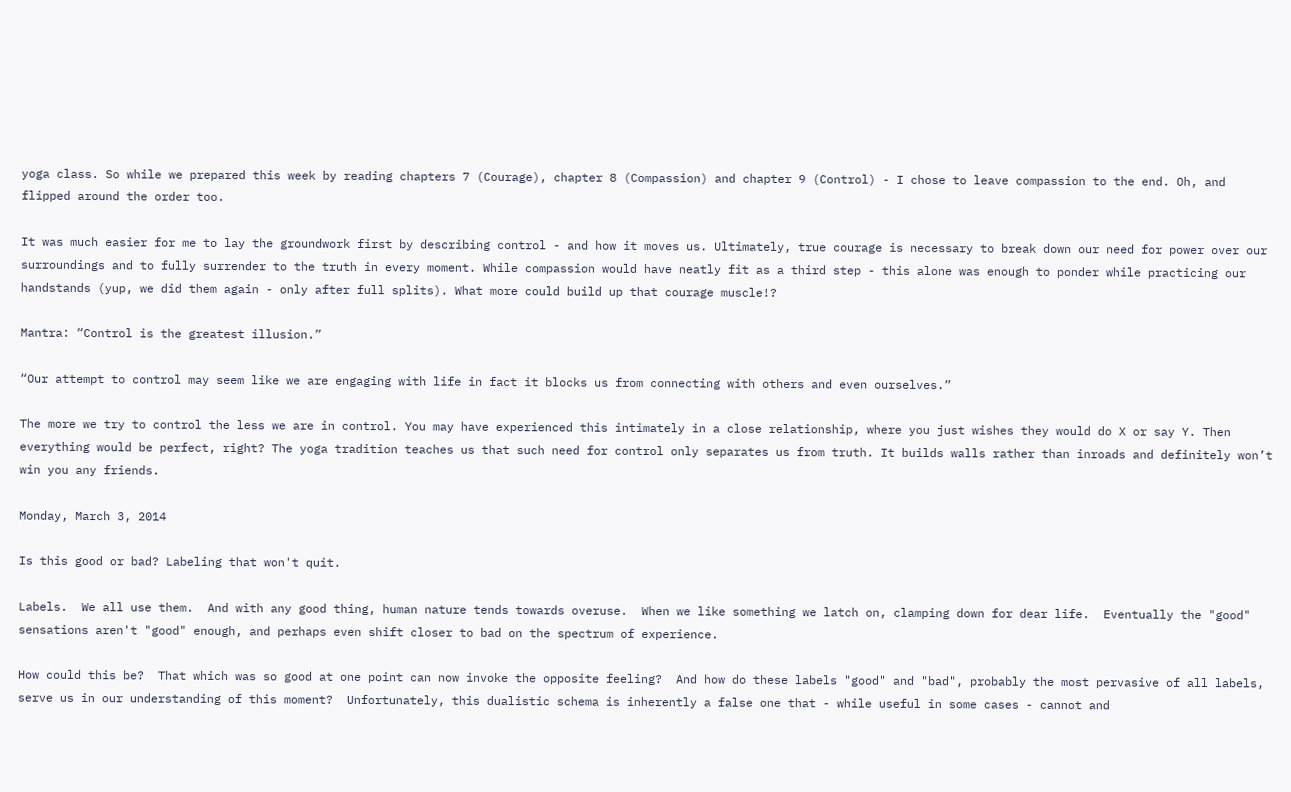yoga class. So while we prepared this week by reading chapters 7 (Courage), chapter 8 (Compassion) and chapter 9 (Control) - I chose to leave compassion to the end. Oh, and flipped around the order too.

It was much easier for me to lay the groundwork first by describing control - and how it moves us. Ultimately, true courage is necessary to break down our need for power over our surroundings and to fully surrender to the truth in every moment. While compassion would have neatly fit as a third step - this alone was enough to ponder while practicing our handstands (yup, we did them again - only after full splits). What more could build up that courage muscle!?

Mantra: “Control is the greatest illusion.”

“Our attempt to control may seem like we are engaging with life in fact it blocks us from connecting with others and even ourselves.”

The more we try to control the less we are in control. You may have experienced this intimately in a close relationship, where you just wishes they would do X or say Y. Then everything would be perfect, right? The yoga tradition teaches us that such need for control only separates us from truth. It builds walls rather than inroads and definitely won’t win you any friends.

Monday, March 3, 2014

Is this good or bad? Labeling that won't quit.

Labels.  We all use them.  And with any good thing, human nature tends towards overuse.  When we like something we latch on, clamping down for dear life.  Eventually the "good" sensations aren't "good" enough, and perhaps even shift closer to bad on the spectrum of experience.

How could this be?  That which was so good at one point can now invoke the opposite feeling?  And how do these labels "good" and "bad", probably the most pervasive of all labels, serve us in our understanding of this moment?  Unfortunately, this dualistic schema is inherently a false one that - while useful in some cases - cannot and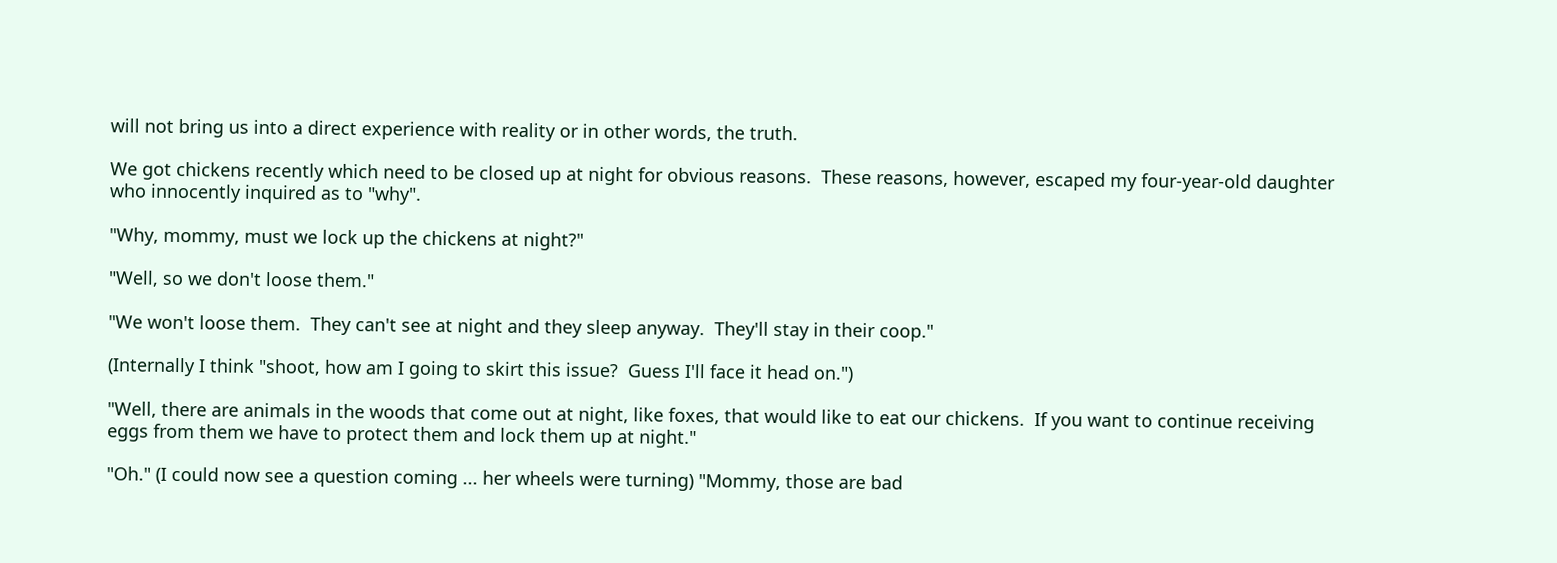will not bring us into a direct experience with reality or in other words, the truth.

We got chickens recently which need to be closed up at night for obvious reasons.  These reasons, however, escaped my four-year-old daughter who innocently inquired as to "why".

"Why, mommy, must we lock up the chickens at night?"

"Well, so we don't loose them."

"We won't loose them.  They can't see at night and they sleep anyway.  They'll stay in their coop."

(Internally I think "shoot, how am I going to skirt this issue?  Guess I'll face it head on.")

"Well, there are animals in the woods that come out at night, like foxes, that would like to eat our chickens.  If you want to continue receiving eggs from them we have to protect them and lock them up at night."

"Oh." (I could now see a question coming ... her wheels were turning) "Mommy, those are bad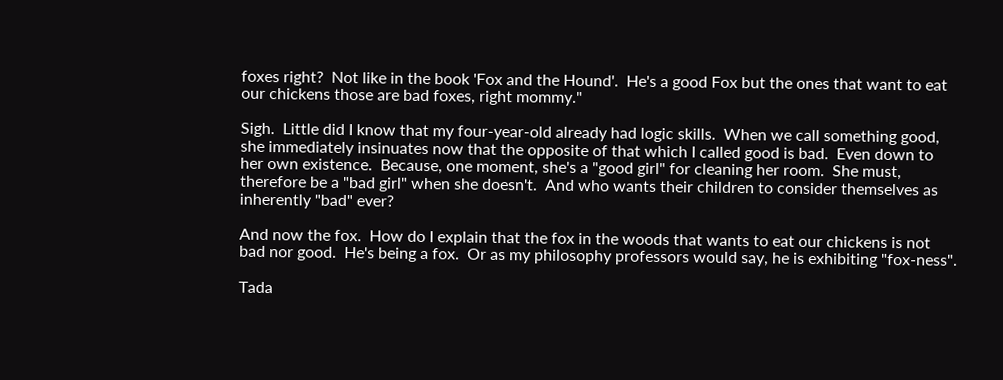foxes right?  Not like in the book 'Fox and the Hound'.  He's a good Fox but the ones that want to eat our chickens those are bad foxes, right mommy."

Sigh.  Little did I know that my four-year-old already had logic skills.  When we call something good, she immediately insinuates now that the opposite of that which I called good is bad.  Even down to her own existence.  Because, one moment, she's a "good girl" for cleaning her room.  She must, therefore be a "bad girl" when she doesn't.  And who wants their children to consider themselves as inherently "bad" ever?

And now the fox.  How do I explain that the fox in the woods that wants to eat our chickens is not bad nor good.  He's being a fox.  Or as my philosophy professors would say, he is exhibiting "fox-ness".

Tada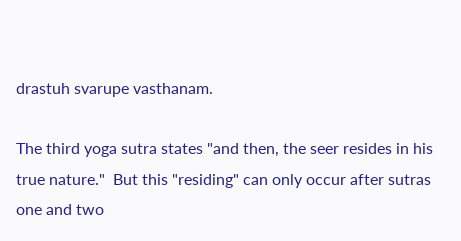drastuh svarupe vasthanam.

The third yoga sutra states "and then, the seer resides in his true nature."  But this "residing" can only occur after sutras one and two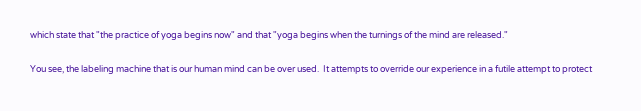which state that "the practice of yoga begins now" and that "yoga begins when the turnings of the mind are released."

You see, the labeling machine that is our human mind can be over used.  It attempts to override our experience in a futile attempt to protect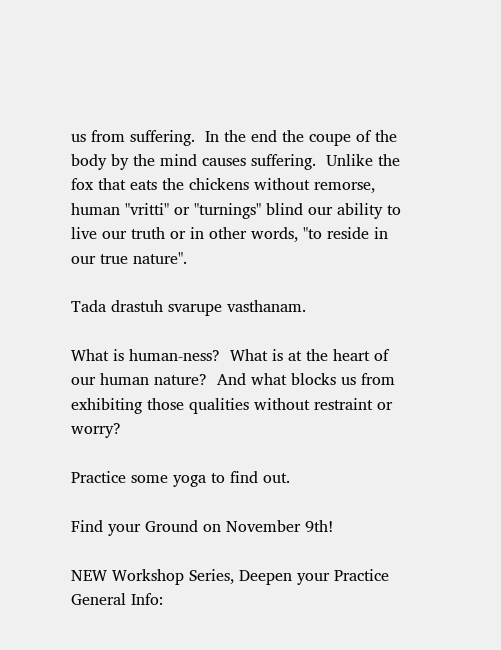us from suffering.  In the end the coupe of the body by the mind causes suffering.  Unlike the fox that eats the chickens without remorse, human "vritti" or "turnings" blind our ability to live our truth or in other words, "to reside in our true nature".

Tada drastuh svarupe vasthanam.

What is human-ness?  What is at the heart of our human nature?  And what blocks us from exhibiting those qualities without restraint or worry?

Practice some yoga to find out.

Find your Ground on November 9th!

NEW Workshop Series, Deepen your Practice General Info: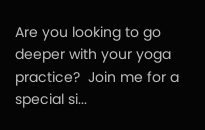Are you looking to go deeper with your yoga practice?  Join me for a special si...